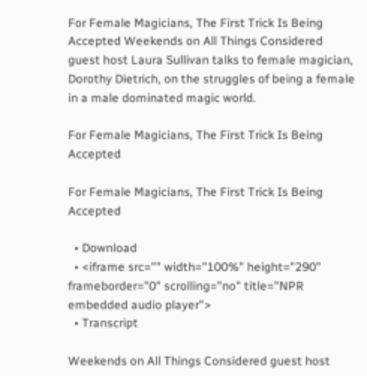For Female Magicians, The First Trick Is Being Accepted Weekends on All Things Considered guest host Laura Sullivan talks to female magician, Dorothy Dietrich, on the struggles of being a female in a male dominated magic world.

For Female Magicians, The First Trick Is Being Accepted

For Female Magicians, The First Trick Is Being Accepted

  • Download
  • <iframe src="" width="100%" height="290" frameborder="0" scrolling="no" title="NPR embedded audio player">
  • Transcript

Weekends on All Things Considered guest host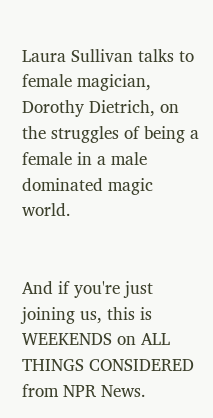Laura Sullivan talks to female magician, Dorothy Dietrich, on the struggles of being a female in a male dominated magic world.


And if you're just joining us, this is WEEKENDS on ALL THINGS CONSIDERED from NPR News.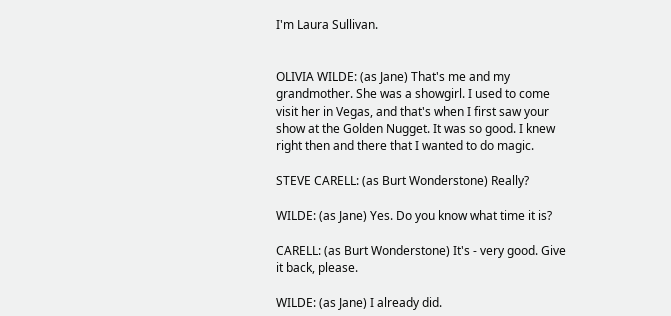I'm Laura Sullivan.


OLIVIA WILDE: (as Jane) That's me and my grandmother. She was a showgirl. I used to come visit her in Vegas, and that's when I first saw your show at the Golden Nugget. It was so good. I knew right then and there that I wanted to do magic.

STEVE CARELL: (as Burt Wonderstone) Really?

WILDE: (as Jane) Yes. Do you know what time it is?

CARELL: (as Burt Wonderstone) It's - very good. Give it back, please.

WILDE: (as Jane) I already did.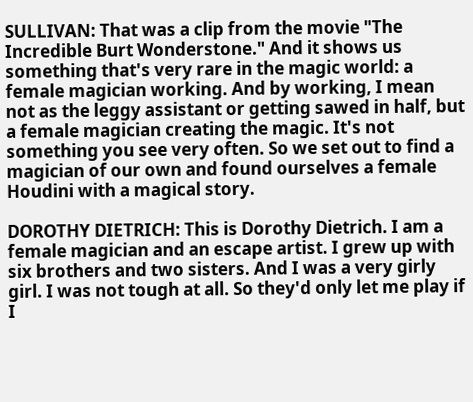SULLIVAN: That was a clip from the movie "The Incredible Burt Wonderstone." And it shows us something that's very rare in the magic world: a female magician working. And by working, I mean not as the leggy assistant or getting sawed in half, but a female magician creating the magic. It's not something you see very often. So we set out to find a magician of our own and found ourselves a female Houdini with a magical story.

DOROTHY DIETRICH: This is Dorothy Dietrich. I am a female magician and an escape artist. I grew up with six brothers and two sisters. And I was a very girly girl. I was not tough at all. So they'd only let me play if I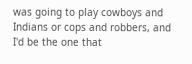was going to play cowboys and Indians or cops and robbers, and I'd be the one that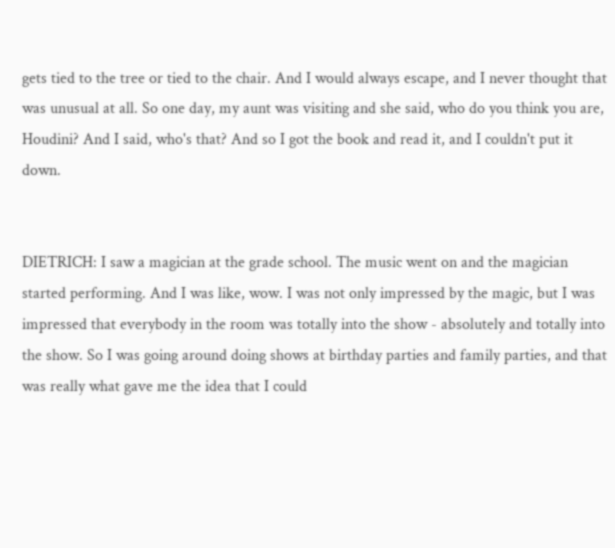gets tied to the tree or tied to the chair. And I would always escape, and I never thought that was unusual at all. So one day, my aunt was visiting and she said, who do you think you are, Houdini? And I said, who's that? And so I got the book and read it, and I couldn't put it down.


DIETRICH: I saw a magician at the grade school. The music went on and the magician started performing. And I was like, wow. I was not only impressed by the magic, but I was impressed that everybody in the room was totally into the show - absolutely and totally into the show. So I was going around doing shows at birthday parties and family parties, and that was really what gave me the idea that I could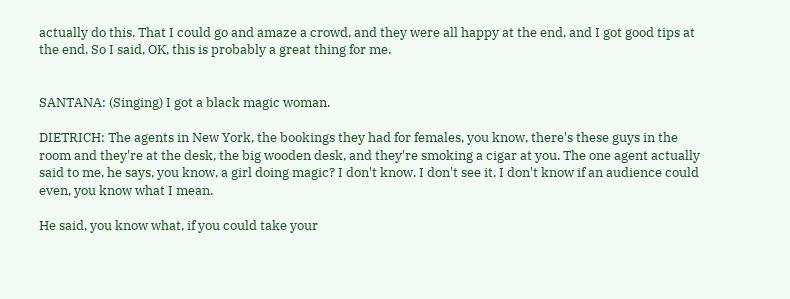actually do this. That I could go and amaze a crowd, and they were all happy at the end, and I got good tips at the end. So I said, OK, this is probably a great thing for me.


SANTANA: (Singing) I got a black magic woman.

DIETRICH: The agents in New York, the bookings they had for females, you know, there's these guys in the room and they're at the desk, the big wooden desk, and they're smoking a cigar at you. The one agent actually said to me, he says, you know, a girl doing magic? I don't know. I don't see it. I don't know if an audience could even, you know what I mean.

He said, you know what, if you could take your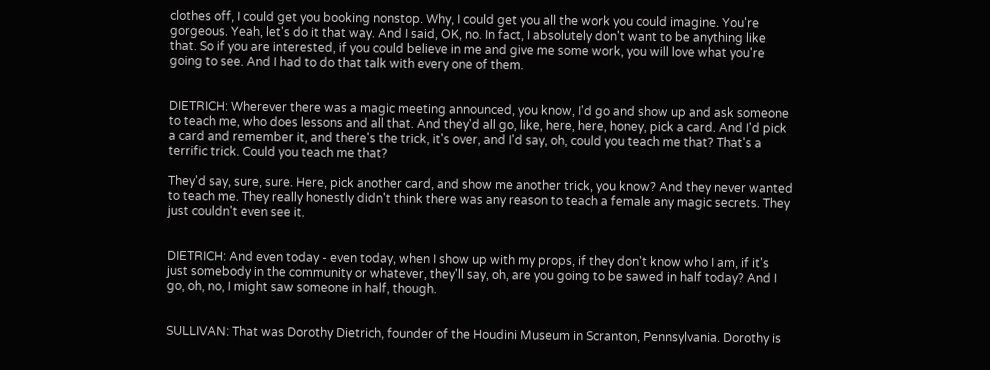clothes off, I could get you booking nonstop. Why, I could get you all the work you could imagine. You're gorgeous. Yeah, let's do it that way. And I said, OK, no. In fact, I absolutely don't want to be anything like that. So if you are interested, if you could believe in me and give me some work, you will love what you're going to see. And I had to do that talk with every one of them.


DIETRICH: Wherever there was a magic meeting announced, you know, I'd go and show up and ask someone to teach me, who does lessons and all that. And they'd all go, like, here, here, honey, pick a card. And I'd pick a card and remember it, and there's the trick, it's over, and I'd say, oh, could you teach me that? That's a terrific trick. Could you teach me that?

They'd say, sure, sure. Here, pick another card, and show me another trick, you know? And they never wanted to teach me. They really honestly didn't think there was any reason to teach a female any magic secrets. They just couldn't even see it.


DIETRICH: And even today - even today, when I show up with my props, if they don't know who I am, if it's just somebody in the community or whatever, they'll say, oh, are you going to be sawed in half today? And I go, oh, no, I might saw someone in half, though.


SULLIVAN: That was Dorothy Dietrich, founder of the Houdini Museum in Scranton, Pennsylvania. Dorothy is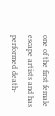one of the first female escape artists and has performed death-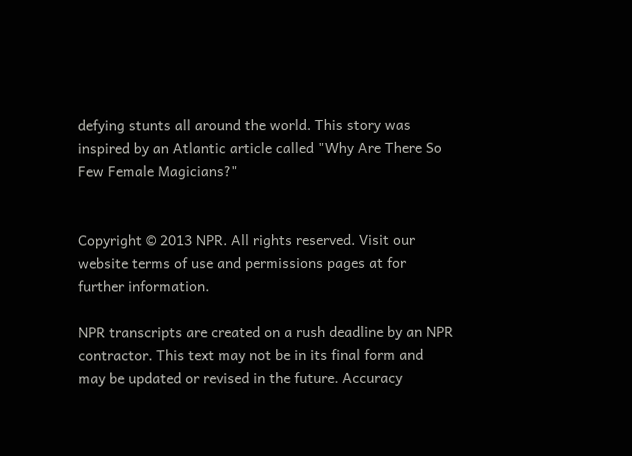defying stunts all around the world. This story was inspired by an Atlantic article called "Why Are There So Few Female Magicians?"


Copyright © 2013 NPR. All rights reserved. Visit our website terms of use and permissions pages at for further information.

NPR transcripts are created on a rush deadline by an NPR contractor. This text may not be in its final form and may be updated or revised in the future. Accuracy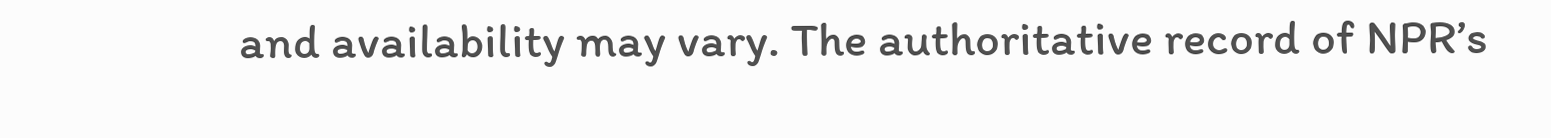and availability may vary. The authoritative record of NPR’s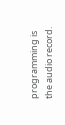programming is the audio record.